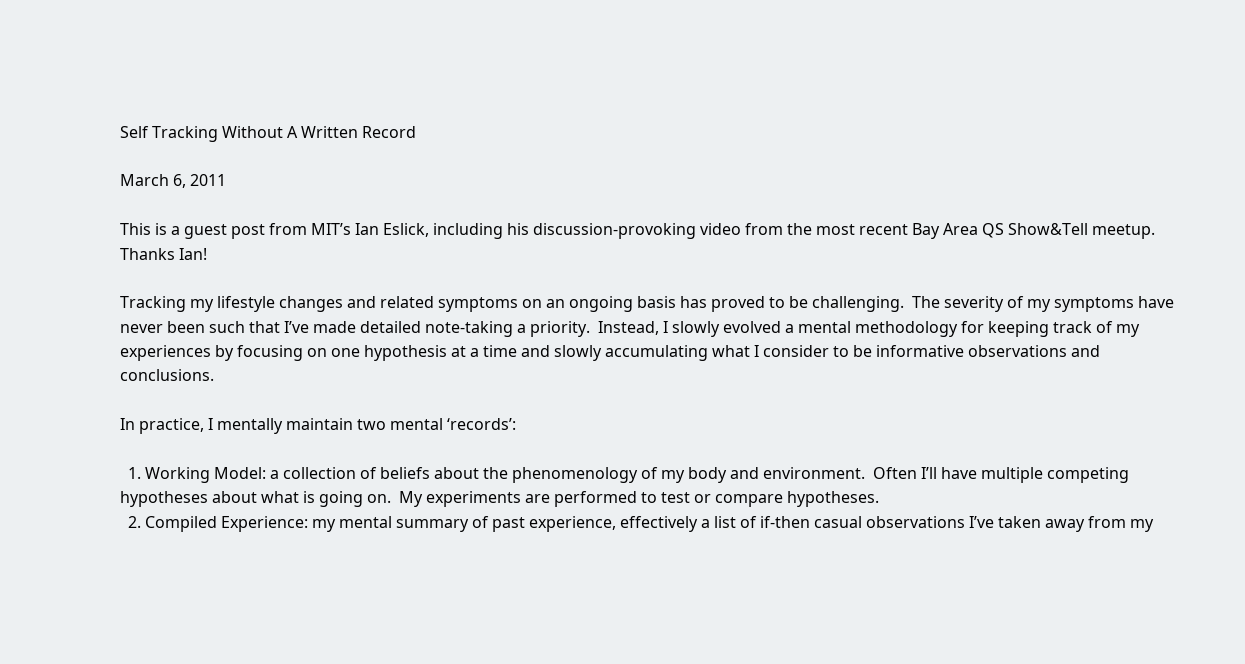Self Tracking Without A Written Record

March 6, 2011

This is a guest post from MIT’s Ian Eslick, including his discussion-provoking video from the most recent Bay Area QS Show&Tell meetup. Thanks Ian!

Tracking my lifestyle changes and related symptoms on an ongoing basis has proved to be challenging.  The severity of my symptoms have never been such that I’ve made detailed note-taking a priority.  Instead, I slowly evolved a mental methodology for keeping track of my experiences by focusing on one hypothesis at a time and slowly accumulating what I consider to be informative observations and conclusions.

In practice, I mentally maintain two mental ‘records’:

  1. Working Model: a collection of beliefs about the phenomenology of my body and environment.  Often I’ll have multiple competing hypotheses about what is going on.  My experiments are performed to test or compare hypotheses.
  2. Compiled Experience: my mental summary of past experience, effectively a list of if-then casual observations I’ve taken away from my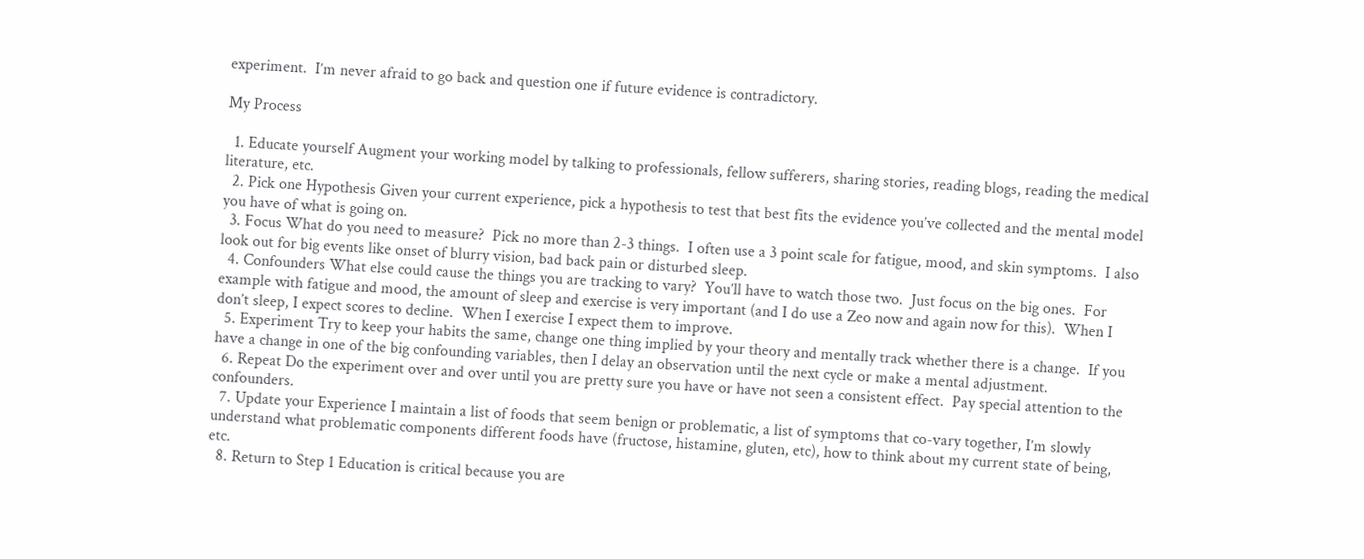experiment.  I’m never afraid to go back and question one if future evidence is contradictory.

My Process

  1. Educate yourself Augment your working model by talking to professionals, fellow sufferers, sharing stories, reading blogs, reading the medical literature, etc.
  2. Pick one Hypothesis Given your current experience, pick a hypothesis to test that best fits the evidence you’ve collected and the mental model you have of what is going on.
  3. Focus What do you need to measure?  Pick no more than 2-3 things.  I often use a 3 point scale for fatigue, mood, and skin symptoms.  I also look out for big events like onset of blurry vision, bad back pain or disturbed sleep.
  4. Confounders What else could cause the things you are tracking to vary?  You’ll have to watch those two.  Just focus on the big ones.  For example with fatigue and mood, the amount of sleep and exercise is very important (and I do use a Zeo now and again now for this).  When I don’t sleep, I expect scores to decline.  When I exercise I expect them to improve.
  5. Experiment Try to keep your habits the same, change one thing implied by your theory and mentally track whether there is a change.  If you have a change in one of the big confounding variables, then I delay an observation until the next cycle or make a mental adjustment.
  6. Repeat Do the experiment over and over until you are pretty sure you have or have not seen a consistent effect.  Pay special attention to the confounders.
  7. Update your Experience I maintain a list of foods that seem benign or problematic, a list of symptoms that co-vary together, I’m slowly understand what problematic components different foods have (fructose, histamine, gluten, etc), how to think about my current state of being, etc.
  8. Return to Step 1 Education is critical because you are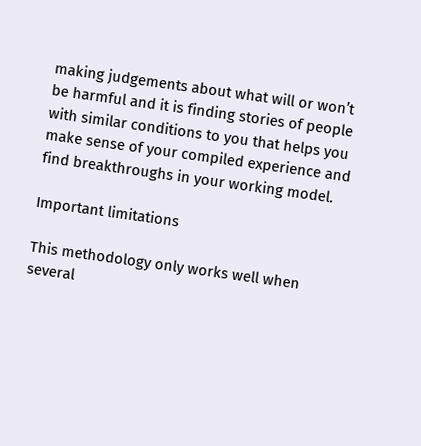making judgements about what will or won’t be harmful and it is finding stories of people with similar conditions to you that helps you make sense of your compiled experience and find breakthroughs in your working model.

Important limitations

This methodology only works well when several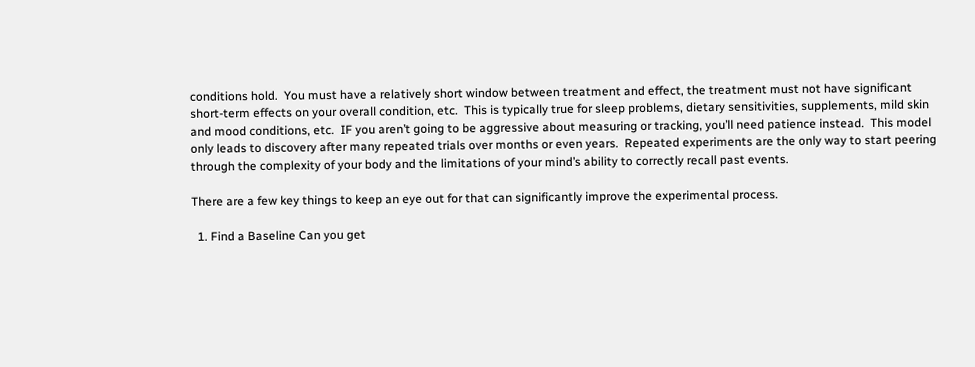conditions hold.  You must have a relatively short window between treatment and effect, the treatment must not have significant short-term effects on your overall condition, etc.  This is typically true for sleep problems, dietary sensitivities, supplements, mild skin and mood conditions, etc.  IF you aren’t going to be aggressive about measuring or tracking, you’ll need patience instead.  This model only leads to discovery after many repeated trials over months or even years.  Repeated experiments are the only way to start peering through the complexity of your body and the limitations of your mind’s ability to correctly recall past events.

There are a few key things to keep an eye out for that can significantly improve the experimental process.

  1. Find a Baseline Can you get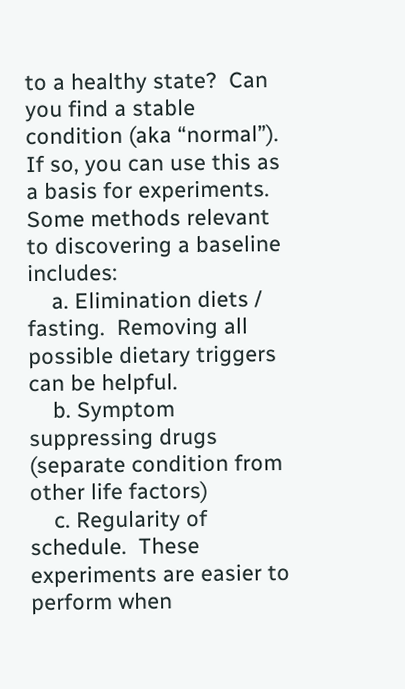to a healthy state?  Can you find a stable condition (aka “normal”).  If so, you can use this as a basis for experiments.  Some methods relevant to discovering a baseline includes:
    a. Elimination diets / fasting.  Removing all possible dietary triggers can be helpful.
    b. Symptom suppressing drugs (separate condition from other life factors)
    c. Regularity of schedule.  These experiments are easier to perform when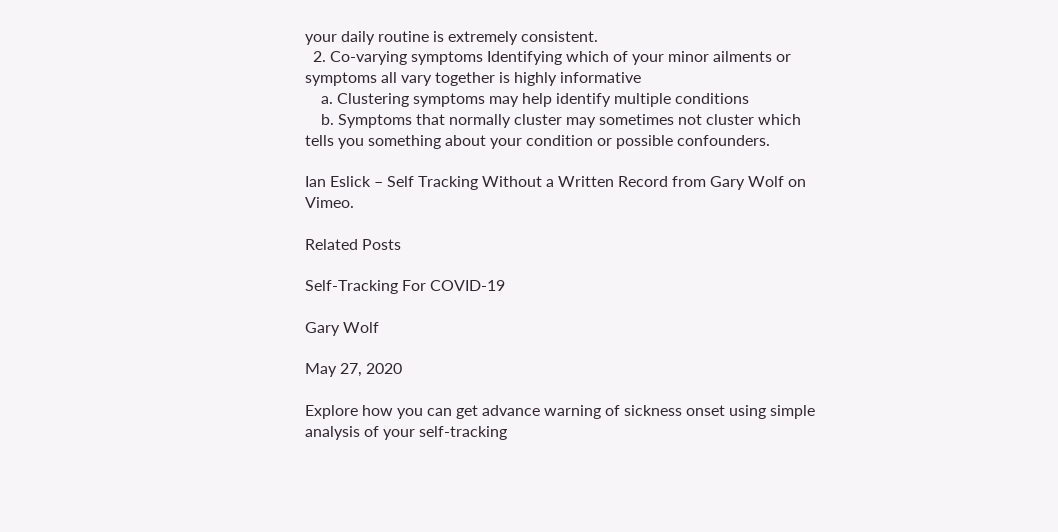your daily routine is extremely consistent.
  2. Co-varying symptoms Identifying which of your minor ailments or symptoms all vary together is highly informative
    a. Clustering symptoms may help identify multiple conditions
    b. Symptoms that normally cluster may sometimes not cluster which tells you something about your condition or possible confounders.

Ian Eslick – Self Tracking Without a Written Record from Gary Wolf on Vimeo.

Related Posts

Self-Tracking For COVID-19

Gary Wolf

May 27, 2020

Explore how you can get advance warning of sickness onset using simple analysis of your self-tracking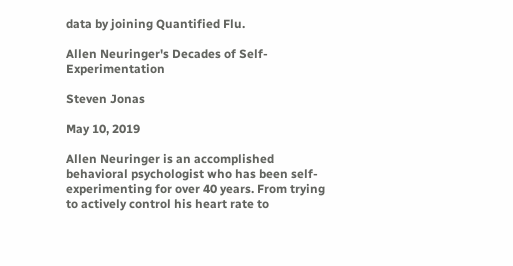data by joining Quantified Flu.

Allen Neuringer's Decades of Self-Experimentation

Steven Jonas

May 10, 2019

Allen Neuringer is an accomplished behavioral psychologist who has been self-experimenting for over 40 years. From trying to actively control his heart rate to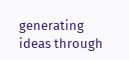generating ideas through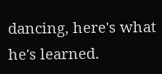dancing, here's what he's learned.